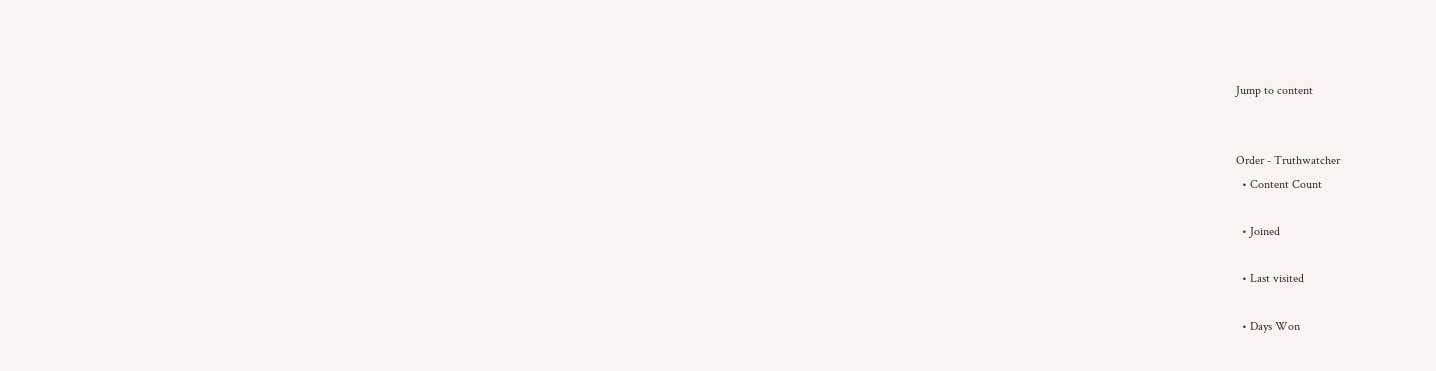Jump to content


Order - Truthwatcher
  • Content Count

  • Joined

  • Last visited

  • Days Won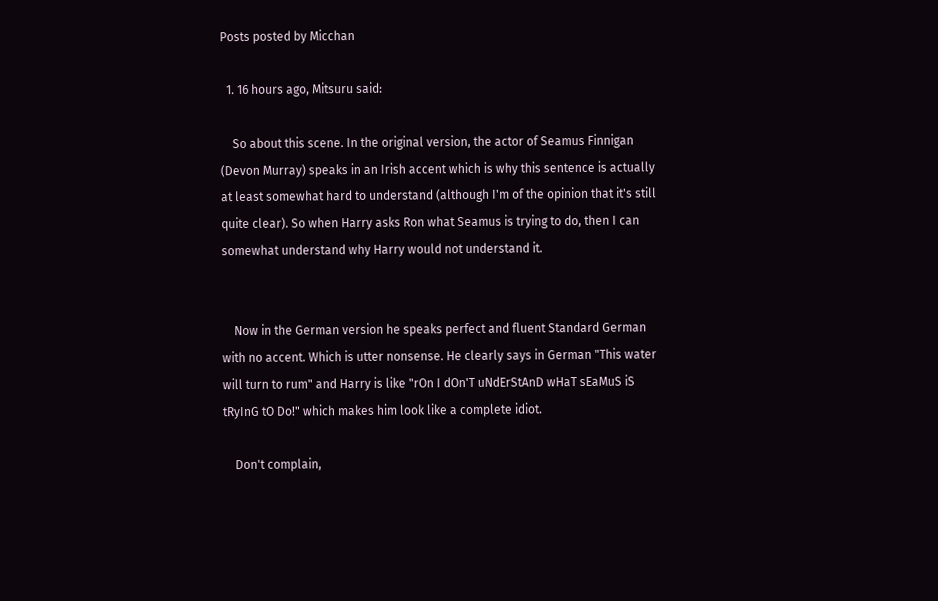Posts posted by Micchan

  1. 16 hours ago, Mitsuru said:

    So about this scene. In the original version, the actor of Seamus Finnigan (Devon Murray) speaks in an Irish accent which is why this sentence is actually at least somewhat hard to understand (although I'm of the opinion that it's still quite clear). So when Harry asks Ron what Seamus is trying to do, then I can somewhat understand why Harry would not understand it.


    Now in the German version he speaks perfect and fluent Standard German with no accent. Which is utter nonsense. He clearly says in German "This water will turn to rum" and Harry is like "rOn I dOn'T uNdErStAnD wHaT sEaMuS iS tRyInG tO Do!" which makes him look like a complete idiot.

    Don't complain,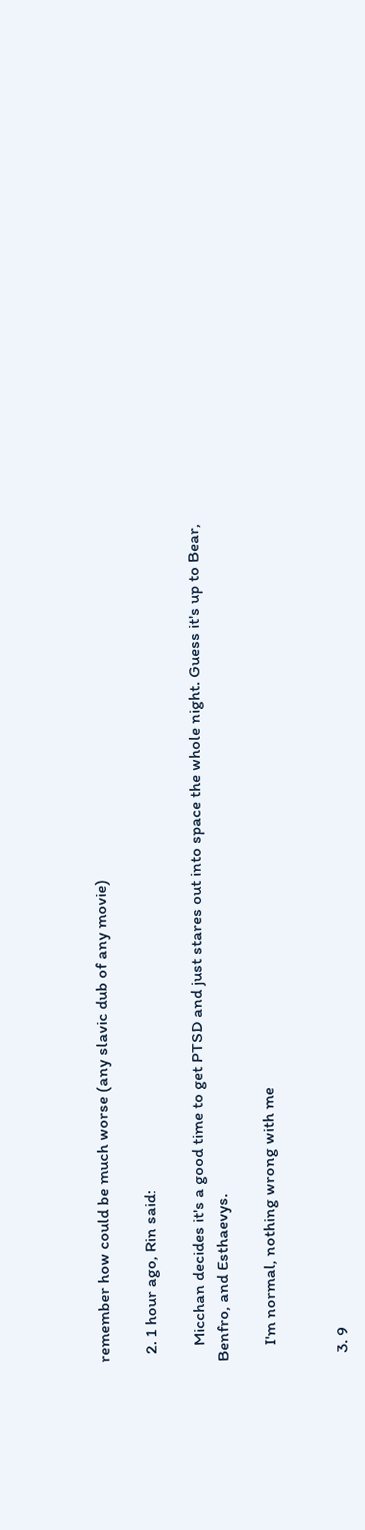remember how could be much worse (any slavic dub of any movie)

  2. 1 hour ago, Rin said:

    Micchan decides it's a good time to get PTSD and just stares out into space the whole night. Guess it's up to Bear, Benfro, and Esthaevys.

    I'm normal, nothing wrong with me


  3. 9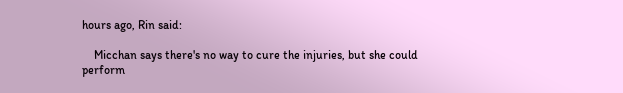hours ago, Rin said:

    Micchan says there's no way to cure the injuries, but she could perform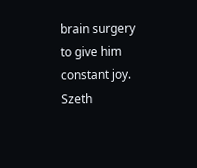brain surgery to give him constant joy. Szeth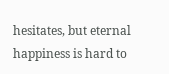hesitates, but eternal happiness is hard to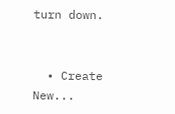turn down.


  • Create New...